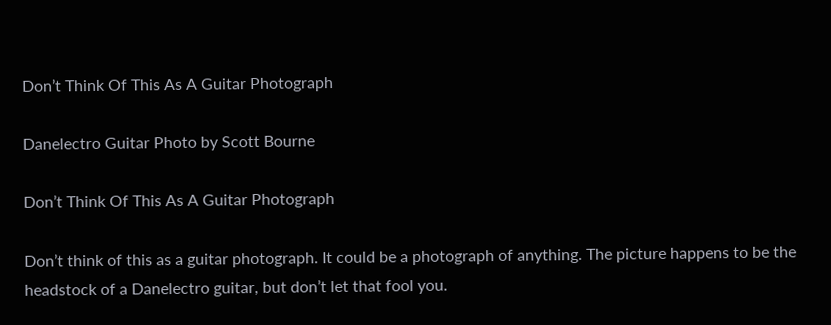Don’t Think Of This As A Guitar Photograph

Danelectro Guitar Photo by Scott Bourne

Don’t Think Of This As A Guitar Photograph

Don’t think of this as a guitar photograph. It could be a photograph of anything. The picture happens to be the headstock of a Danelectro guitar, but don’t let that fool you.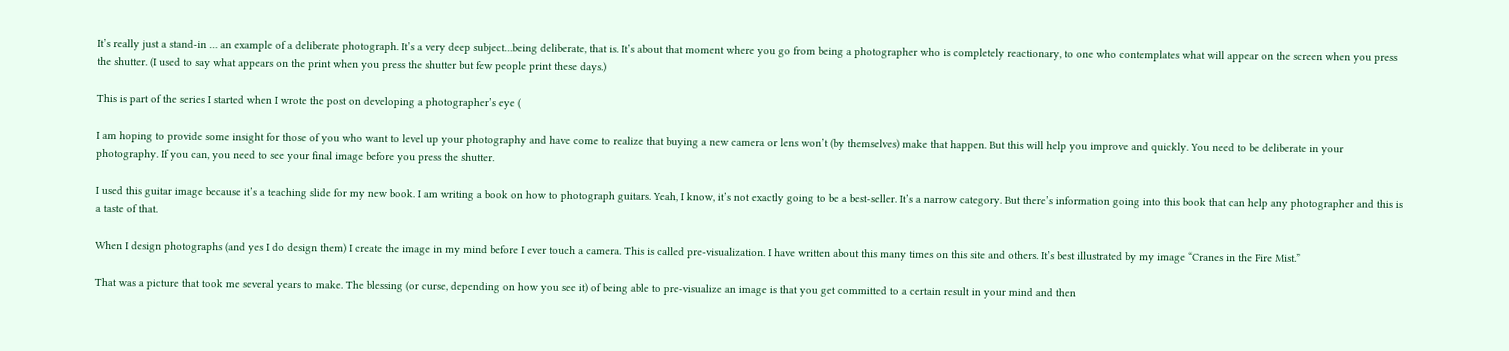It’s really just a stand-in … an example of a deliberate photograph. It’s a very deep subject…being deliberate, that is. It’s about that moment where you go from being a photographer who is completely reactionary, to one who contemplates what will appear on the screen when you press the shutter. (I used to say what appears on the print when you press the shutter but few people print these days.)

This is part of the series I started when I wrote the post on developing a photographer’s eye (

I am hoping to provide some insight for those of you who want to level up your photography and have come to realize that buying a new camera or lens won’t (by themselves) make that happen. But this will help you improve and quickly. You need to be deliberate in your photography. If you can, you need to see your final image before you press the shutter.

I used this guitar image because it’s a teaching slide for my new book. I am writing a book on how to photograph guitars. Yeah, I know, it’s not exactly going to be a best-seller. It’s a narrow category. But there’s information going into this book that can help any photographer and this is a taste of that.

When I design photographs (and yes I do design them) I create the image in my mind before I ever touch a camera. This is called pre-visualization. I have written about this many times on this site and others. It’s best illustrated by my image “Cranes in the Fire Mist.”

That was a picture that took me several years to make. The blessing (or curse, depending on how you see it) of being able to pre-visualize an image is that you get committed to a certain result in your mind and then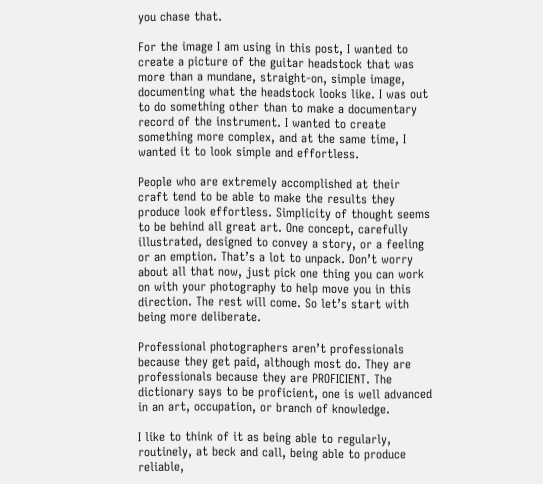you chase that.

For the image I am using in this post, I wanted to create a picture of the guitar headstock that was more than a mundane, straight-on, simple image, documenting what the headstock looks like. I was out to do something other than to make a documentary record of the instrument. I wanted to create something more complex, and at the same time, I wanted it to look simple and effortless.

People who are extremely accomplished at their craft tend to be able to make the results they produce look effortless. Simplicity of thought seems to be behind all great art. One concept, carefully illustrated, designed to convey a story, or a feeling or an emption. That’s a lot to unpack. Don’t worry about all that now, just pick one thing you can work on with your photography to help move you in this direction. The rest will come. So let’s start with being more deliberate.

Professional photographers aren’t professionals because they get paid, although most do. They are professionals because they are PROFICIENT. The dictionary says to be proficient, one is well advanced in an art, occupation, or branch of knowledge.

I like to think of it as being able to regularly, routinely, at beck and call, being able to produce reliable,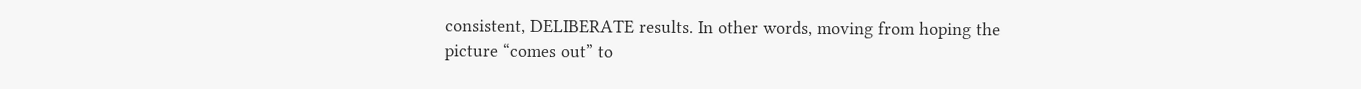consistent, DELIBERATE results. In other words, moving from hoping the picture “comes out” to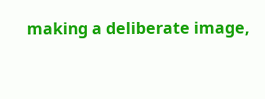making a deliberate image,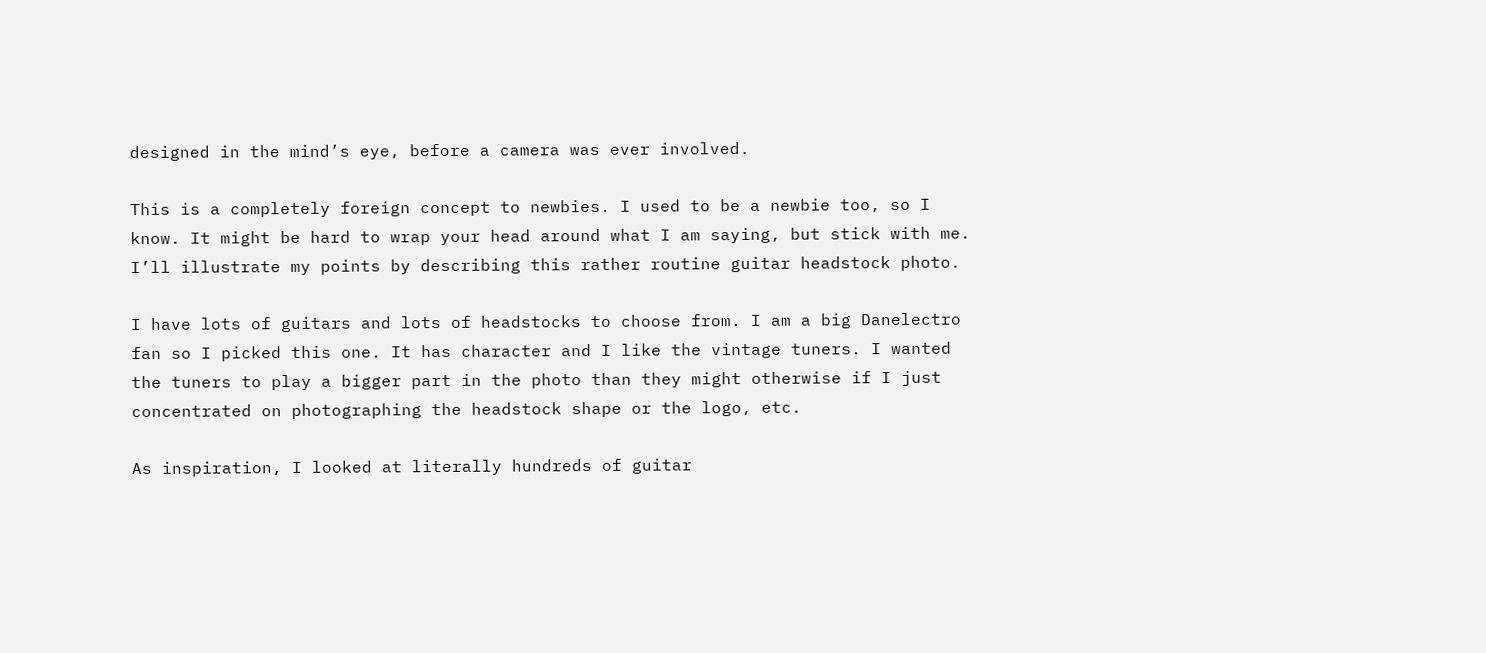designed in the mind’s eye, before a camera was ever involved.

This is a completely foreign concept to newbies. I used to be a newbie too, so I know. It might be hard to wrap your head around what I am saying, but stick with me. I’ll illustrate my points by describing this rather routine guitar headstock photo.

I have lots of guitars and lots of headstocks to choose from. I am a big Danelectro fan so I picked this one. It has character and I like the vintage tuners. I wanted the tuners to play a bigger part in the photo than they might otherwise if I just concentrated on photographing the headstock shape or the logo, etc.

As inspiration, I looked at literally hundreds of guitar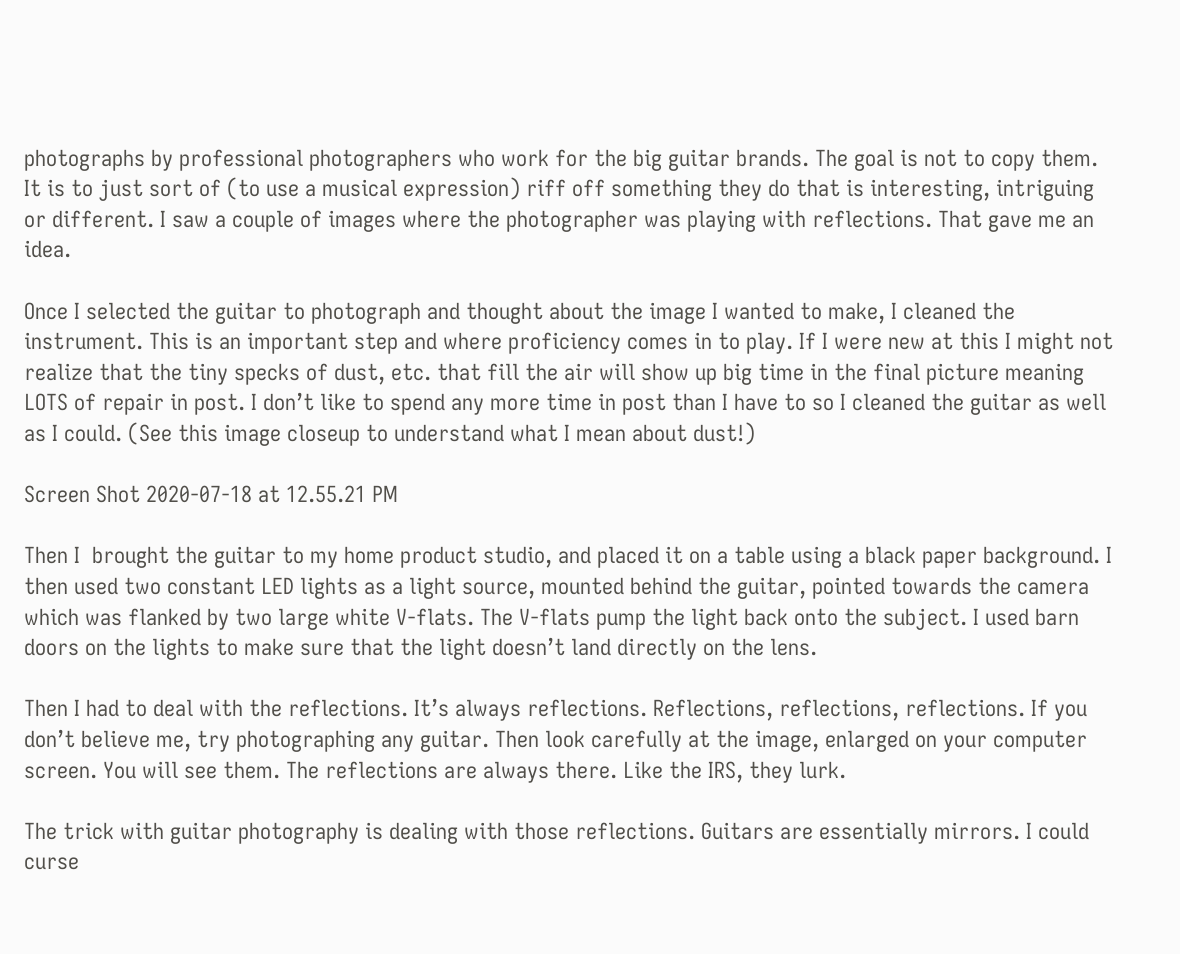photographs by professional photographers who work for the big guitar brands. The goal is not to copy them. It is to just sort of (to use a musical expression) riff off something they do that is interesting, intriguing or different. I saw a couple of images where the photographer was playing with reflections. That gave me an idea.

Once I selected the guitar to photograph and thought about the image I wanted to make, I cleaned the instrument. This is an important step and where proficiency comes in to play. If I were new at this I might not realize that the tiny specks of dust, etc. that fill the air will show up big time in the final picture meaning LOTS of repair in post. I don’t like to spend any more time in post than I have to so I cleaned the guitar as well as I could. (See this image closeup to understand what I mean about dust!)

Screen Shot 2020-07-18 at 12.55.21 PM

Then I  brought the guitar to my home product studio, and placed it on a table using a black paper background. I then used two constant LED lights as a light source, mounted behind the guitar, pointed towards the camera which was flanked by two large white V-flats. The V-flats pump the light back onto the subject. I used barn doors on the lights to make sure that the light doesn’t land directly on the lens.

Then I had to deal with the reflections. It’s always reflections. Reflections, reflections, reflections. If you don’t believe me, try photographing any guitar. Then look carefully at the image, enlarged on your computer screen. You will see them. The reflections are always there. Like the IRS, they lurk.

The trick with guitar photography is dealing with those reflections. Guitars are essentially mirrors. I could curse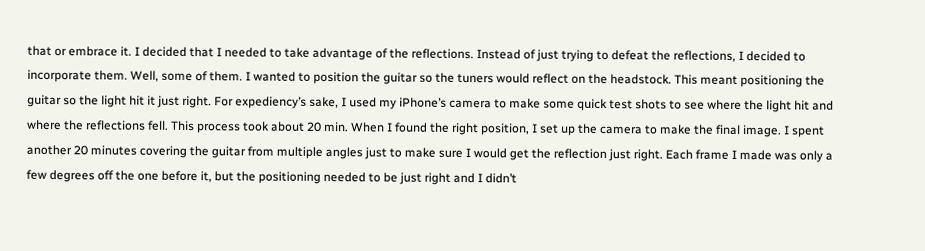that or embrace it. I decided that I needed to take advantage of the reflections. Instead of just trying to defeat the reflections, I decided to incorporate them. Well, some of them. I wanted to position the guitar so the tuners would reflect on the headstock. This meant positioning the guitar so the light hit it just right. For expediency’s sake, I used my iPhone’s camera to make some quick test shots to see where the light hit and where the reflections fell. This process took about 20 min. When I found the right position, I set up the camera to make the final image. I spent another 20 minutes covering the guitar from multiple angles just to make sure I would get the reflection just right. Each frame I made was only a few degrees off the one before it, but the positioning needed to be just right and I didn’t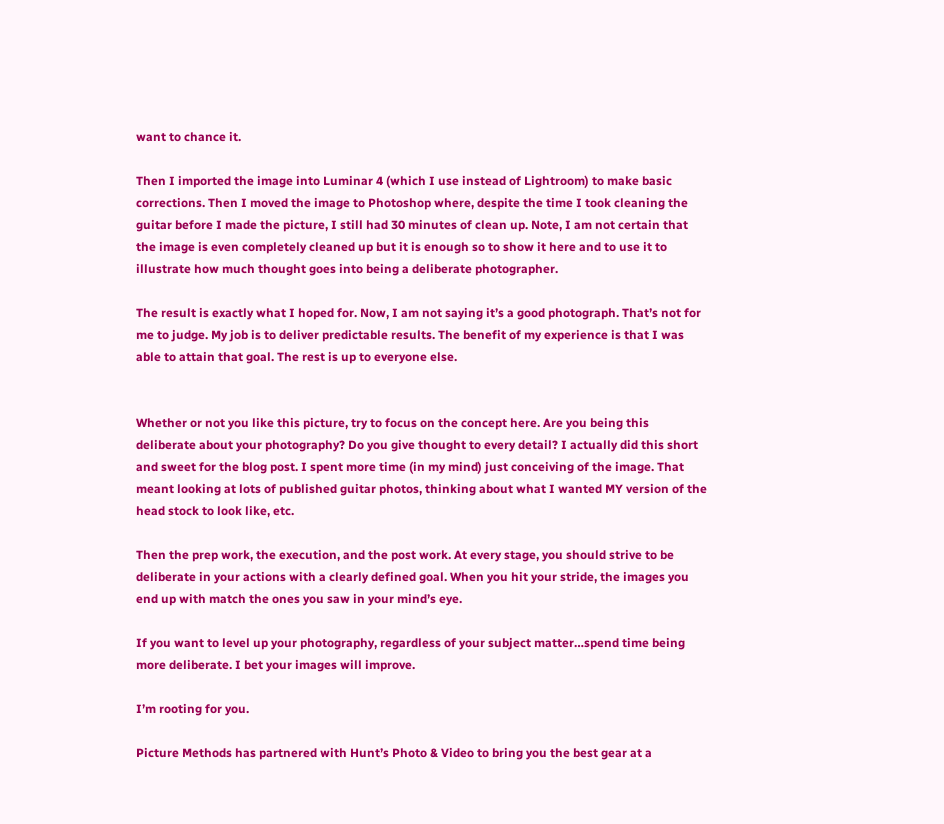want to chance it.

Then I imported the image into Luminar 4 (which I use instead of Lightroom) to make basic corrections. Then I moved the image to Photoshop where, despite the time I took cleaning the guitar before I made the picture, I still had 30 minutes of clean up. Note, I am not certain that the image is even completely cleaned up but it is enough so to show it here and to use it to illustrate how much thought goes into being a deliberate photographer.

The result is exactly what I hoped for. Now, I am not saying it’s a good photograph. That’s not for me to judge. My job is to deliver predictable results. The benefit of my experience is that I was able to attain that goal. The rest is up to everyone else.


Whether or not you like this picture, try to focus on the concept here. Are you being this deliberate about your photography? Do you give thought to every detail? I actually did this short and sweet for the blog post. I spent more time (in my mind) just conceiving of the image. That meant looking at lots of published guitar photos, thinking about what I wanted MY version of the head stock to look like, etc.

Then the prep work, the execution, and the post work. At every stage, you should strive to be deliberate in your actions with a clearly defined goal. When you hit your stride, the images you end up with match the ones you saw in your mind’s eye.

If you want to level up your photography, regardless of your subject matter…spend time being more deliberate. I bet your images will improve.

I’m rooting for you.

Picture Methods has partnered with Hunt’s Photo & Video to bring you the best gear at a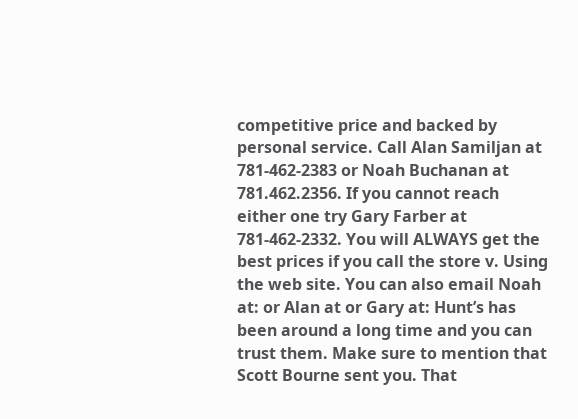competitive price and backed by personal service. Call Alan Samiljan at 781-462-2383 or Noah Buchanan at 781.462.2356. If you cannot reach either one try Gary Farber at 781-462-2332. You will ALWAYS get the best prices if you call the store v. Using the web site. You can also email Noah at: or Alan at or Gary at: Hunt’s has been around a long time and you can trust them. Make sure to mention that Scott Bourne sent you. That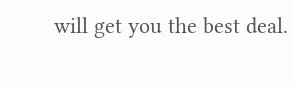will get you the best deal.